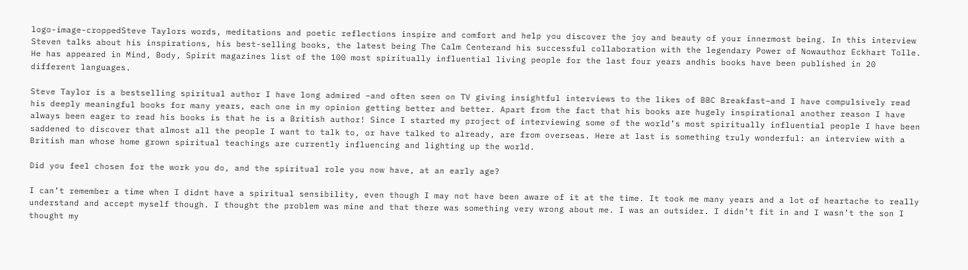logo-image-croppedSteve Taylors words, meditations and poetic reflections inspire and comfort and help you discover the joy and beauty of your innermost being. In this interview Steven talks about his inspirations, his best-selling books, the latest being The Calm Centerand his successful collaboration with the legendary Power of Nowauthor Eckhart Tolle. He has appeared in Mind, Body, Spirit magazines list of the 100 most spiritually influential living people for the last four years andhis books have been published in 20 different languages.

Steve Taylor is a bestselling spiritual author I have long admired –and often seen on TV giving insightful interviews to the likes of BBC Breakfast–and I have compulsively read his deeply meaningful books for many years, each one in my opinion getting better and better. Apart from the fact that his books are hugely inspirational another reason I have always been eager to read his books is that he is a British author! Since I started my project of interviewing some of the world’s most spiritually influential people I have been saddened to discover that almost all the people I want to talk to, or have talked to already, are from overseas. Here at last is something truly wonderful: an interview with a British man whose home grown spiritual teachings are currently influencing and lighting up the world.

Did you feel chosen for the work you do, and the spiritual role you now have, at an early age?

I can’t remember a time when I didnt have a spiritual sensibility, even though I may not have been aware of it at the time. It took me many years and a lot of heartache to really understand and accept myself though. I thought the problem was mine and that there was something very wrong about me. I was an outsider. I didn’t fit in and I wasn’t the son I thought my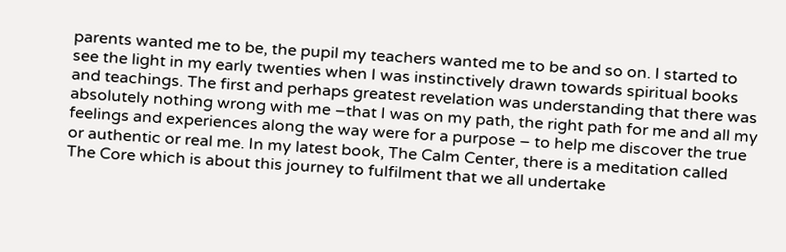parents wanted me to be, the pupil my teachers wanted me to be and so on. I started to see the light in my early twenties when I was instinctively drawn towards spiritual books and teachings. The first and perhaps greatest revelation was understanding that there was absolutely nothing wrong with me –that I was on my path, the right path for me and all my feelings and experiences along the way were for a purpose – to help me discover the true or authentic or real me. In my latest book, The Calm Center, there is a meditation called The Core which is about this journey to fulfilment that we all undertake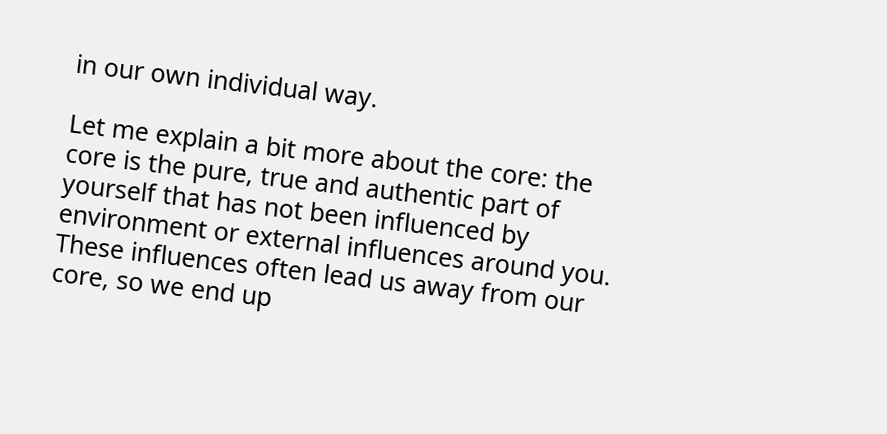in our own individual way.

Let me explain a bit more about the core: the core is the pure, true and authentic part of yourself that has not been influenced by environment or external influences around you. These influences often lead us away from our core, so we end up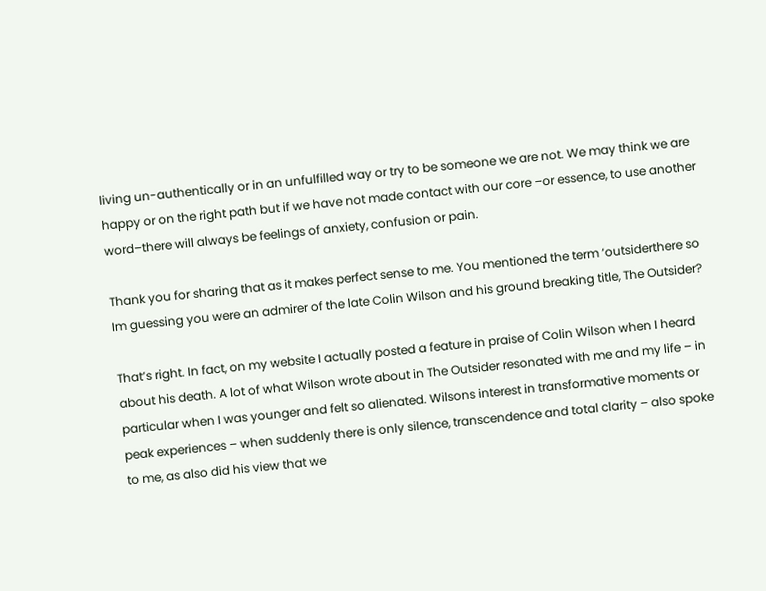living un-authentically or in an unfulfilled way or try to be someone we are not. We may think we are happy or on the right path but if we have not made contact with our core –or essence, to use another word–there will always be feelings of anxiety, confusion or pain.

Thank you for sharing that as it makes perfect sense to me. You mentioned the term ‘outsiderthere so Im guessing you were an admirer of the late Colin Wilson and his ground breaking title, The Outsider?

That’s right. In fact, on my website I actually posted a feature in praise of Colin Wilson when I heard about his death. A lot of what Wilson wrote about in The Outsider resonated with me and my life – in particular when I was younger and felt so alienated. Wilsons interest in transformative moments or peak experiences – when suddenly there is only silence, transcendence and total clarity – also spoke to me, as also did his view that we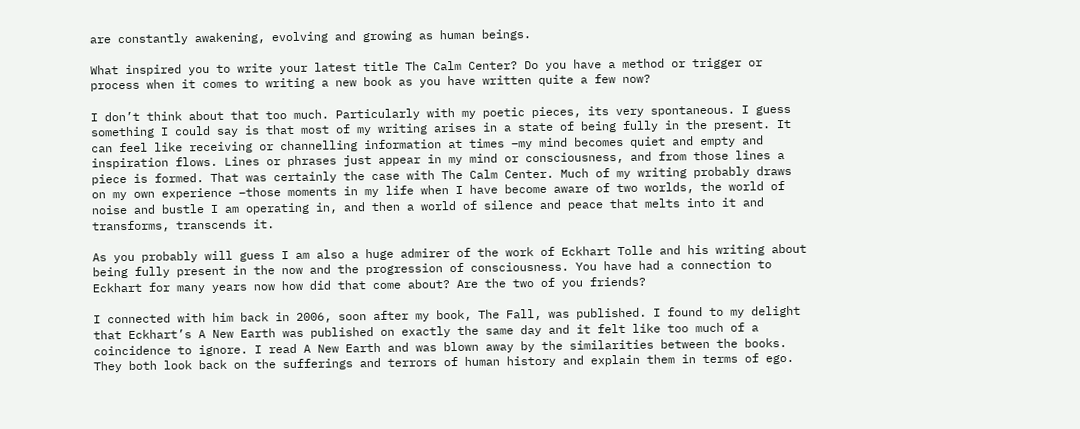are constantly awakening, evolving and growing as human beings.

What inspired you to write your latest title The Calm Center? Do you have a method or trigger or process when it comes to writing a new book as you have written quite a few now?

I don’t think about that too much. Particularly with my poetic pieces, its very spontaneous. I guess something I could say is that most of my writing arises in a state of being fully in the present. It can feel like receiving or channelling information at times –my mind becomes quiet and empty and inspiration flows. Lines or phrases just appear in my mind or consciousness, and from those lines a piece is formed. That was certainly the case with The Calm Center. Much of my writing probably draws on my own experience –those moments in my life when I have become aware of two worlds, the world of noise and bustle I am operating in, and then a world of silence and peace that melts into it and transforms, transcends it.

As you probably will guess I am also a huge admirer of the work of Eckhart Tolle and his writing about being fully present in the now and the progression of consciousness. You have had a connection to Eckhart for many years now how did that come about? Are the two of you friends?

I connected with him back in 2006, soon after my book, The Fall, was published. I found to my delight that Eckhart’s A New Earth was published on exactly the same day and it felt like too much of a coincidence to ignore. I read A New Earth and was blown away by the similarities between the books. They both look back on the sufferings and terrors of human history and explain them in terms of ego.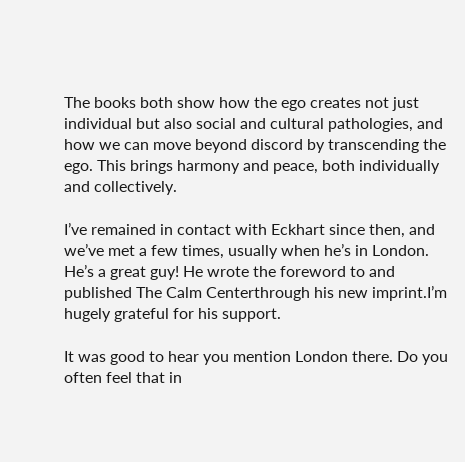The books both show how the ego creates not just individual but also social and cultural pathologies, and how we can move beyond discord by transcending the ego. This brings harmony and peace, both individually and collectively.

I’ve remained in contact with Eckhart since then, and we’ve met a few times, usually when he’s in London. He’s a great guy! He wrote the foreword to and published The Calm Centerthrough his new imprint.I’m hugely grateful for his support.

It was good to hear you mention London there. Do you often feel that in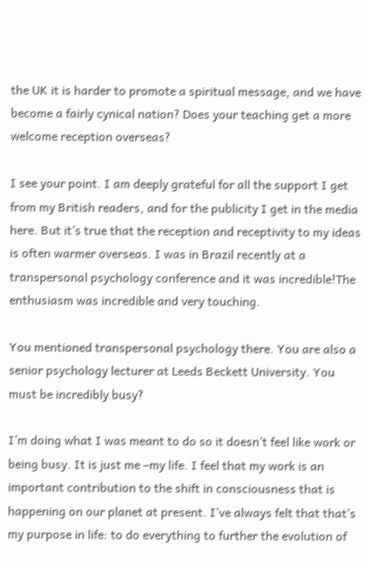the UK it is harder to promote a spiritual message, and we have become a fairly cynical nation? Does your teaching get a more welcome reception overseas?

I see your point. I am deeply grateful for all the support I get from my British readers, and for the publicity I get in the media here. But it’s true that the reception and receptivity to my ideas is often warmer overseas. I was in Brazil recently at a transpersonal psychology conference and it was incredible!The enthusiasm was incredible and very touching.

You mentioned transpersonal psychology there. You are also a senior psychology lecturer at Leeds Beckett University. You must be incredibly busy?

I’m doing what I was meant to do so it doesn’t feel like work or being busy. It is just me –my life. I feel that my work is an important contribution to the shift in consciousness that is happening on our planet at present. I’ve always felt that that’s my purpose in life: to do everything to further the evolution of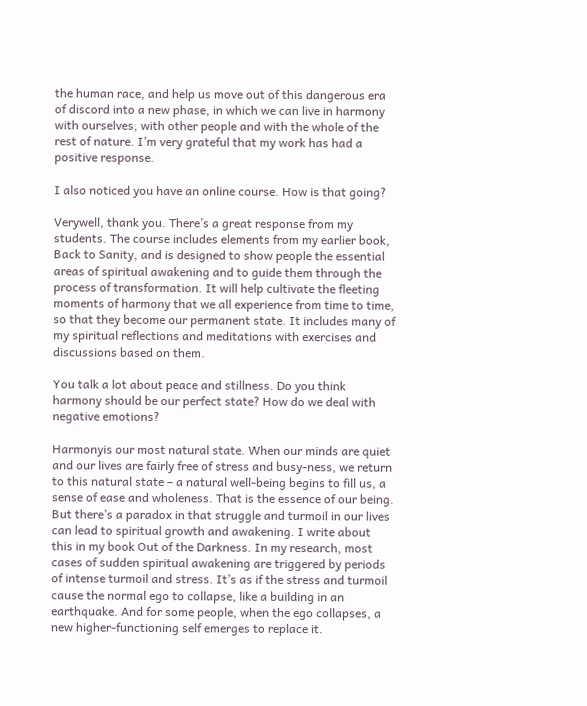the human race, and help us move out of this dangerous era of discord into a new phase, in which we can live in harmony with ourselves, with other people and with the whole of the rest of nature. I’m very grateful that my work has had a positive response.

I also noticed you have an online course. How is that going?

Verywell, thank you. There’s a great response from my students. The course includes elements from my earlier book, Back to Sanity, and is designed to show people the essential areas of spiritual awakening and to guide them through the process of transformation. It will help cultivate the fleeting moments of harmony that we all experience from time to time, so that they become our permanent state. It includes many of my spiritual reflections and meditations with exercises and discussions based on them.

You talk a lot about peace and stillness. Do you think harmony should be our perfect state? How do we deal with negative emotions?

Harmonyis our most natural state. When our minds are quiet and our lives are fairly free of stress and busy-ness, we return to this natural state – a natural well-being begins to fill us, a sense of ease and wholeness. That is the essence of our being. But there’s a paradox in that struggle and turmoil in our lives can lead to spiritual growth and awakening. I write about this in my book Out of the Darkness. In my research, most cases of sudden spiritual awakening are triggered by periods of intense turmoil and stress. It’s as if the stress and turmoil cause the normal ego to collapse, like a building in an earthquake. And for some people, when the ego collapses, a new higher-functioning self emerges to replace it.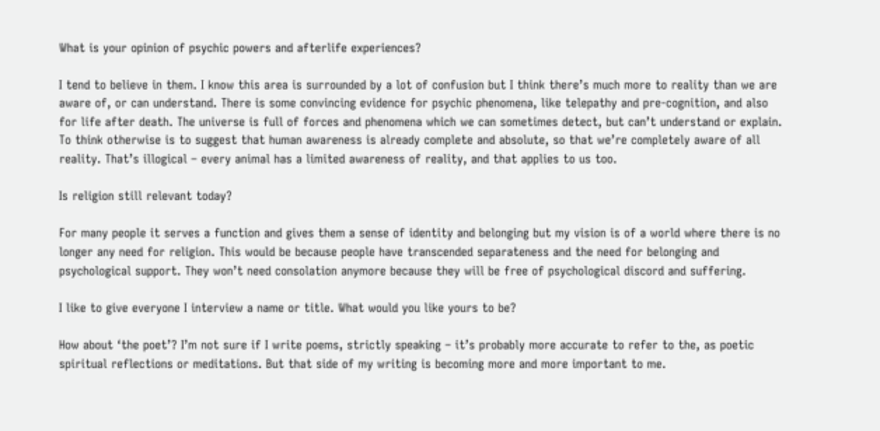What is your opinion of psychic powers and afterlife experiences?

I tend to believe in them. I know this area is surrounded by a lot of confusion but I think there’s much more to reality than we are aware of, or can understand. There is some convincing evidence for psychic phenomena, like telepathy and pre-cognition, and also for life after death. The universe is full of forces and phenomena which we can sometimes detect, but can’t understand or explain. To think otherwise is to suggest that human awareness is already complete and absolute, so that we’re completely aware of all reality. That’s illogical – every animal has a limited awareness of reality, and that applies to us too.

Is religion still relevant today?

For many people it serves a function and gives them a sense of identity and belonging but my vision is of a world where there is no longer any need for religion. This would be because people have transcended separateness and the need for belonging and psychological support. They won’t need consolation anymore because they will be free of psychological discord and suffering.

I like to give everyone I interview a name or title. What would you like yours to be?

How about ‘the poet’? I’m not sure if I write poems, strictly speaking – it’s probably more accurate to refer to the, as poetic spiritual reflections or meditations. But that side of my writing is becoming more and more important to me.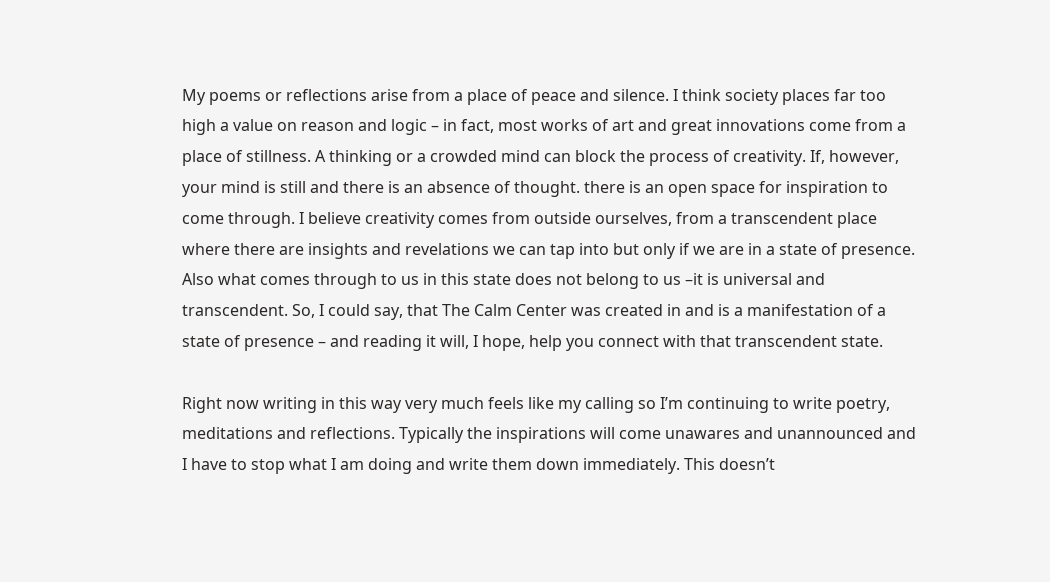My poems or reflections arise from a place of peace and silence. I think society places far too high a value on reason and logic – in fact, most works of art and great innovations come from a place of stillness. A thinking or a crowded mind can block the process of creativity. If, however, your mind is still and there is an absence of thought. there is an open space for inspiration to come through. I believe creativity comes from outside ourselves, from a transcendent place where there are insights and revelations we can tap into but only if we are in a state of presence. Also what comes through to us in this state does not belong to us –it is universal and transcendent. So, I could say, that The Calm Center was created in and is a manifestation of a state of presence – and reading it will, I hope, help you connect with that transcendent state.

Right now writing in this way very much feels like my calling so I’m continuing to write poetry, meditations and reflections. Typically the inspirations will come unawares and unannounced and I have to stop what I am doing and write them down immediately. This doesn’t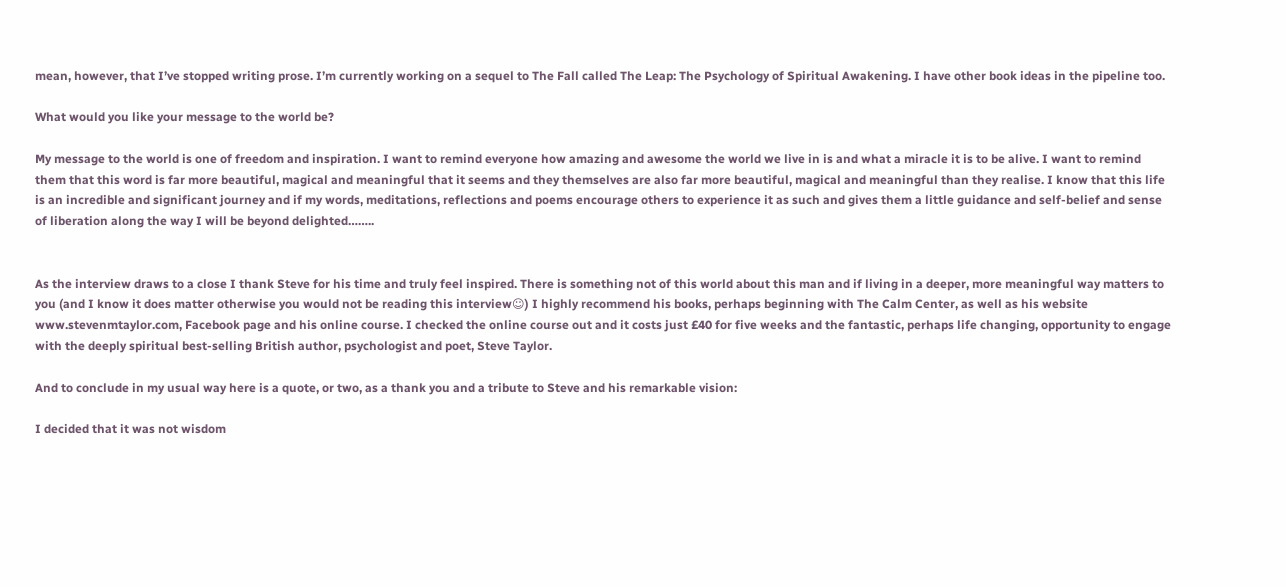mean, however, that I’ve stopped writing prose. I’m currently working on a sequel to The Fall called The Leap: The Psychology of Spiritual Awakening. I have other book ideas in the pipeline too.

What would you like your message to the world be?

My message to the world is one of freedom and inspiration. I want to remind everyone how amazing and awesome the world we live in is and what a miracle it is to be alive. I want to remind them that this word is far more beautiful, magical and meaningful that it seems and they themselves are also far more beautiful, magical and meaningful than they realise. I know that this life is an incredible and significant journey and if my words, meditations, reflections and poems encourage others to experience it as such and gives them a little guidance and self-belief and sense of liberation along the way I will be beyond delighted……..


As the interview draws to a close I thank Steve for his time and truly feel inspired. There is something not of this world about this man and if living in a deeper, more meaningful way matters to you (and I know it does matter otherwise you would not be reading this interview☺) I highly recommend his books, perhaps beginning with The Calm Center, as well as his website www.stevenmtaylor.com, Facebook page and his online course. I checked the online course out and it costs just £40 for five weeks and the fantastic, perhaps life changing, opportunity to engage with the deeply spiritual best-selling British author, psychologist and poet, Steve Taylor.

And to conclude in my usual way here is a quote, or two, as a thank you and a tribute to Steve and his remarkable vision:

I decided that it was not wisdom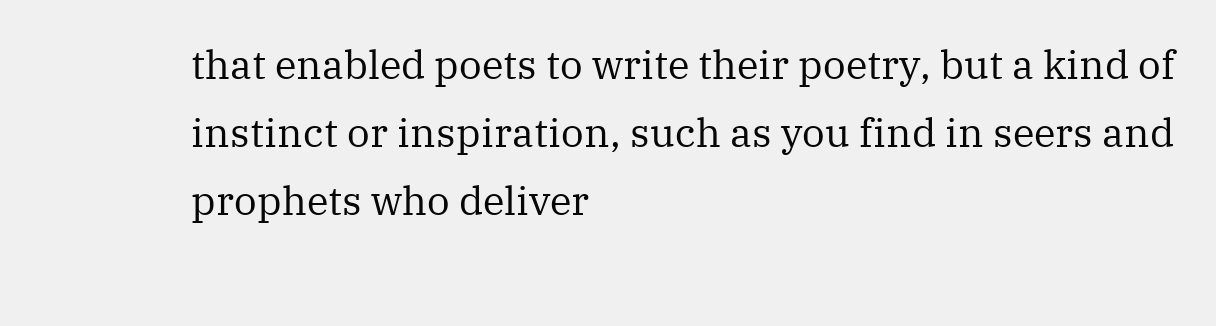that enabled poets to write their poetry, but a kind of instinct or inspiration, such as you find in seers and prophets who deliver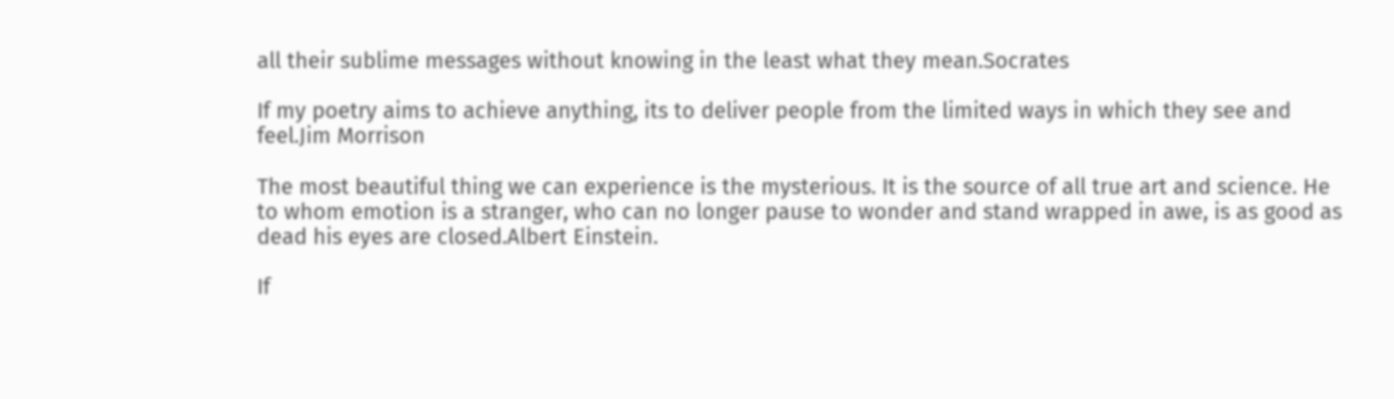all their sublime messages without knowing in the least what they mean.Socrates

If my poetry aims to achieve anything, its to deliver people from the limited ways in which they see and feel.Jim Morrison

The most beautiful thing we can experience is the mysterious. It is the source of all true art and science. He to whom emotion is a stranger, who can no longer pause to wonder and stand wrapped in awe, is as good as dead his eyes are closed.Albert Einstein.

If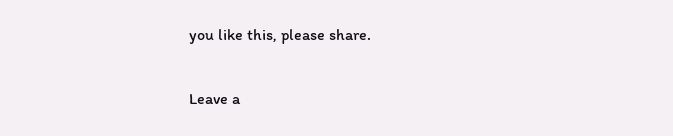you like this, please share.

Leave a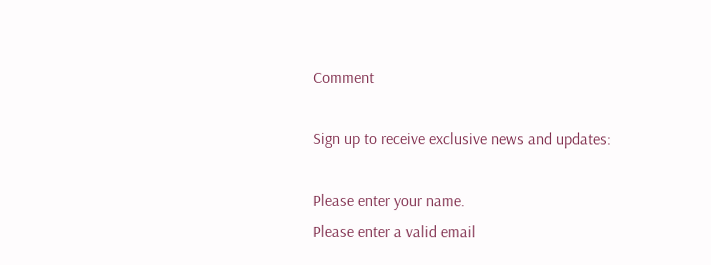Comment

Sign up to receive exclusive news and updates:

Please enter your name.
Please enter a valid email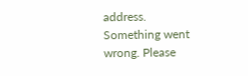address.
Something went wrong. Please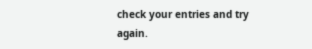check your entries and try again.